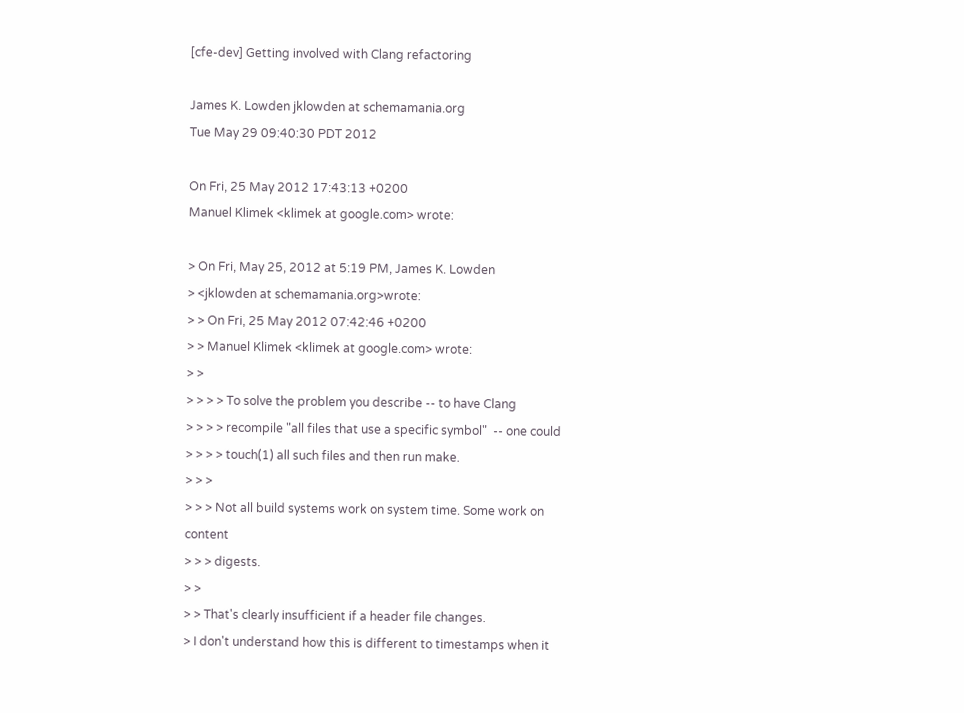[cfe-dev] Getting involved with Clang refactoring

James K. Lowden jklowden at schemamania.org
Tue May 29 09:40:30 PDT 2012

On Fri, 25 May 2012 17:43:13 +0200
Manuel Klimek <klimek at google.com> wrote:

> On Fri, May 25, 2012 at 5:19 PM, James K. Lowden
> <jklowden at schemamania.org>wrote:
> > On Fri, 25 May 2012 07:42:46 +0200
> > Manuel Klimek <klimek at google.com> wrote:
> >
> > > > To solve the problem you describe -- to have Clang
> > > > recompile "all files that use a specific symbol"  -- one could
> > > > touch(1) all such files and then run make.
> > >
> > > Not all build systems work on system time. Some work on content
> > > digests.
> >
> > That's clearly insufficient if a header file changes.
> I don't understand how this is different to timestamps when it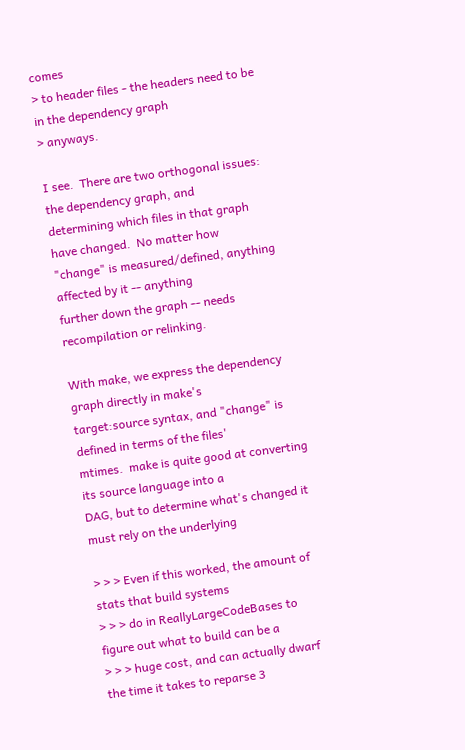comes
> to header files - the headers need to be in the dependency graph
> anyways.

I see.  There are two orthogonal issues: the dependency graph, and
determining which files in that graph have changed.  No matter how
"change" is measured/defined, anything affected by it -- anything
further down the graph -- needs recompilation or relinking.

With make, we express the dependency graph directly in make's
target:source syntax, and "change" is defined in terms of the files'
mtimes.  make is quite good at converting its source language into a
DAG, but to determine what's changed it must rely on the underlying

> > > Even if this worked, the amount of stats that build systems
> > > do in ReallyLargeCodeBases to figure out what to build can be a
> > > huge cost, and can actually dwarf the time it takes to reparse 3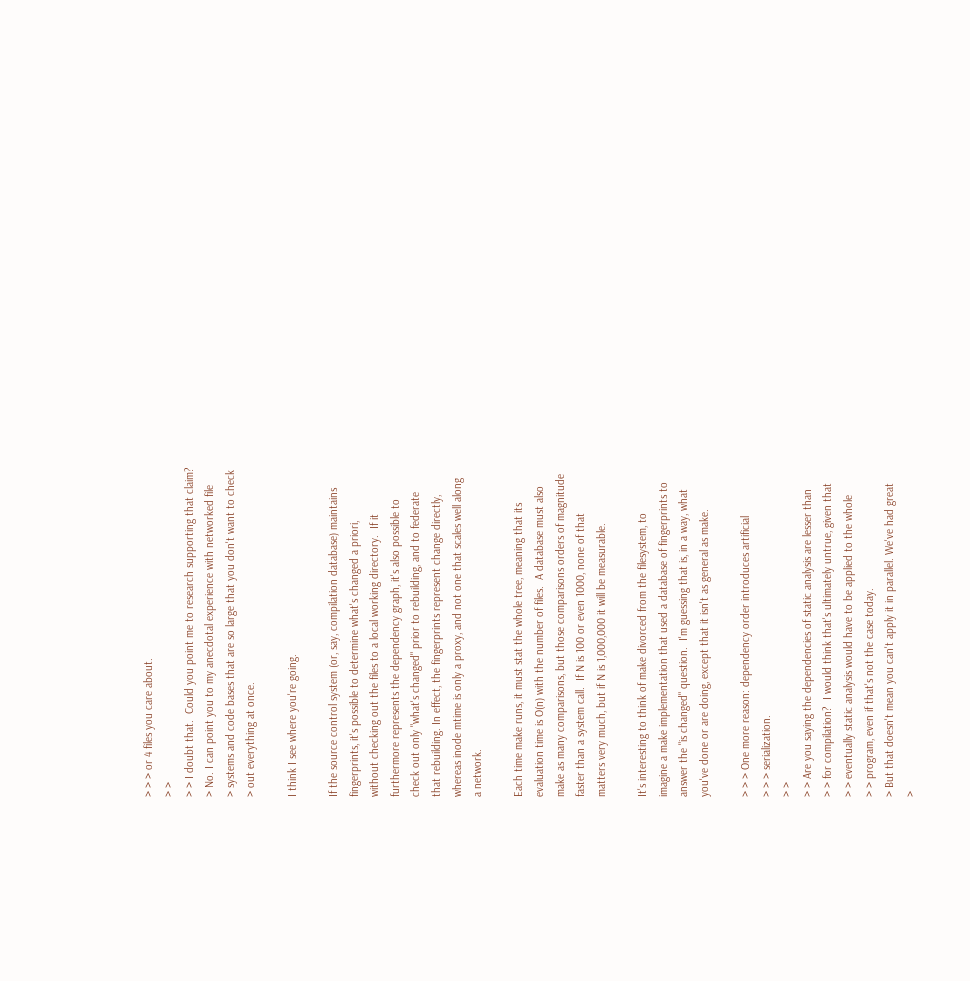> > > or 4 files you care about.
> >
> > I doubt that.  Could you point me to research supporting that claim?
> No. I can point you to my anecdotal experience with networked file
> systems and code bases that are so large that you don't want to check
> out everything at once.

I think I see where you're going.

If the source control system (or, say, compilation database) maintains
fingerprints, it's possible to determine what's changed a priori,
without checking out the files to a local working directory.  If it
furthermore represents the dependency graph, it's also possible to
check out only "what's changed" prior to rebuilding, and to federate
that rebuilding. In effect, the fingerprints represent change directly,
whereas inode mtime is only a proxy, and not one that scales well along
a network.

Each time make runs, it must stat the whole tree, meaning that its
evaluation time is O(n) with the number of files.  A database must also
make as many comparisons, but those comparisons orders of magnitude
faster than a system call.  If N is 100 or even 1000, none of that
matters very much, but if N is 1,000,000 it will be measurable.

It's interesting to think of make divorced from the filesystem, to
imagine a make implementation that used a database of fingerprints to
answer the "is changed" question.  I'm guessing that is, in a way, what
you've done or are doing, except that it isn't as general as make.

> > > One more reason: dependency order introduces artificial
> > > serialization.
> >
> > Are you saying the dependencies of static analysis are lesser than
> > for compilation?  I would think that's ultimately untrue, given that
> > eventually static analysis would have to be applied to the whole
> > program, even if that's not the case today.
> But that doesn't mean you can't apply it in parallel. We've had great
>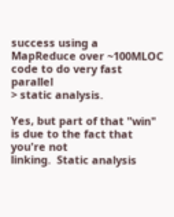success using a MapReduce over ~100MLOC code to do very fast parallel
> static analysis.

Yes, but part of that "win" is due to the fact that you're not
linking.  Static analysis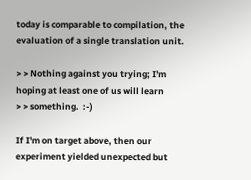today is comparable to compilation, the
evaluation of a single translation unit.

> > Nothing against you trying; I'm hoping at least one of us will learn
> > something.  :-)

If I'm on target above, then our experiment yielded unexpected but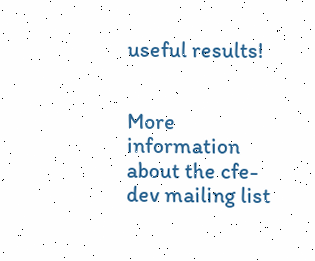useful results!


More information about the cfe-dev mailing list